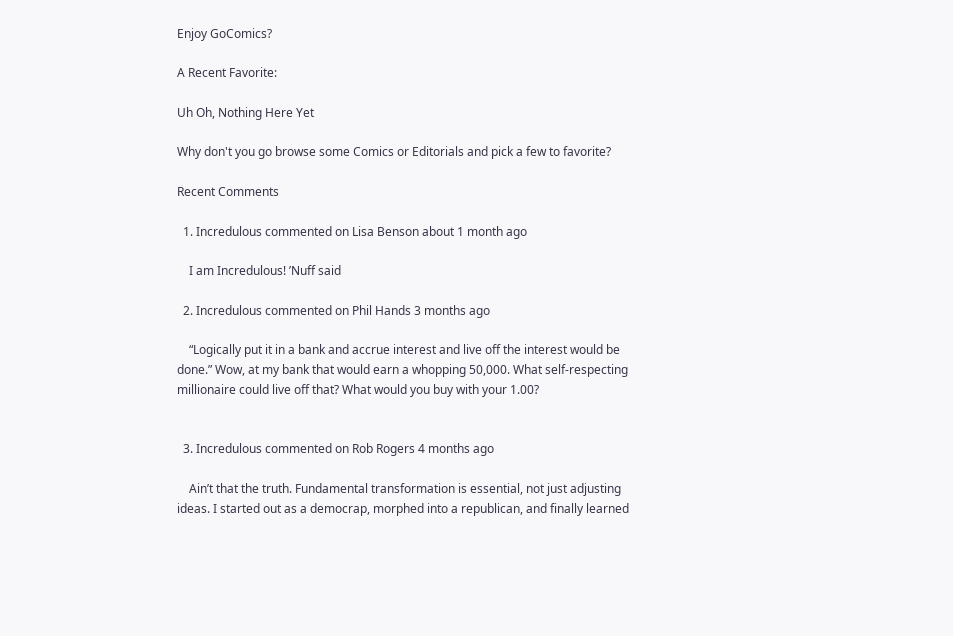Enjoy GoComics?

A Recent Favorite:

Uh Oh, Nothing Here Yet

Why don't you go browse some Comics or Editorials and pick a few to favorite?

Recent Comments

  1. Incredulous commented on Lisa Benson about 1 month ago

    I am Incredulous! ’Nuff said

  2. Incredulous commented on Phil Hands 3 months ago

    “Logically put it in a bank and accrue interest and live off the interest would be done.” Wow, at my bank that would earn a whopping 50,000. What self-respecting millionaire could live off that? What would you buy with your 1.00?


  3. Incredulous commented on Rob Rogers 4 months ago

    Ain’t that the truth. Fundamental transformation is essential, not just adjusting ideas. I started out as a democrap, morphed into a republican, and finally learned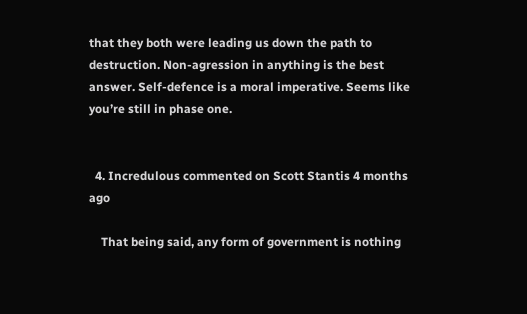that they both were leading us down the path to destruction. Non-agression in anything is the best answer. Self-defence is a moral imperative. Seems like you’re still in phase one.


  4. Incredulous commented on Scott Stantis 4 months ago

    That being said, any form of government is nothing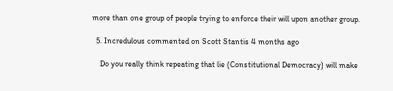more than one group of people trying to enforce their will upon another group.

  5. Incredulous commented on Scott Stantis 4 months ago

    Do you really think repeating that lie (Constitutional Democracy) will make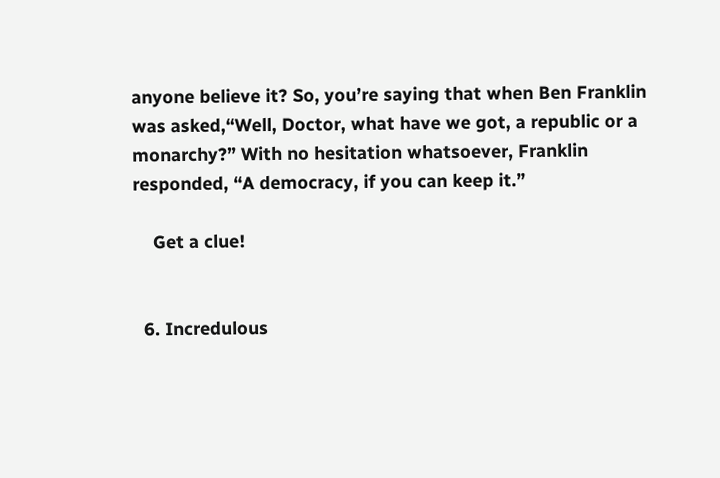anyone believe it? So, you’re saying that when Ben Franklin was asked,“Well, Doctor, what have we got, a republic or a monarchy?” With no hesitation whatsoever, Franklin responded, “A democracy, if you can keep it.”

    Get a clue!


  6. Incredulous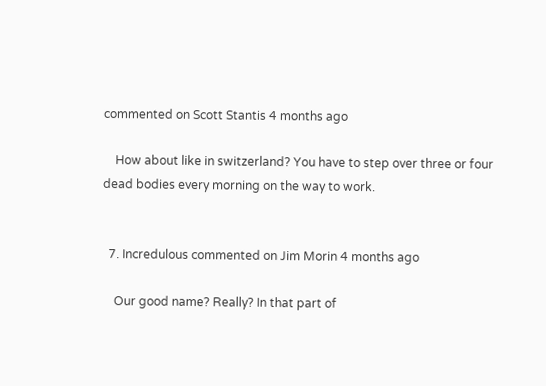commented on Scott Stantis 4 months ago

    How about like in switzerland? You have to step over three or four dead bodies every morning on the way to work.


  7. Incredulous commented on Jim Morin 4 months ago

    Our good name? Really? In that part of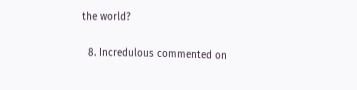the world?


  8. Incredulous commented on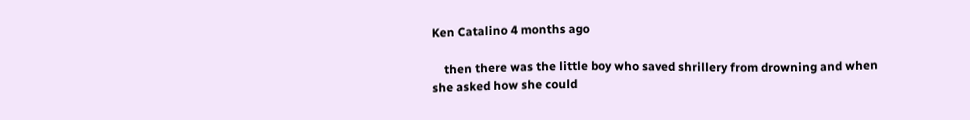Ken Catalino 4 months ago

    then there was the little boy who saved shrillery from drowning and when she asked how she could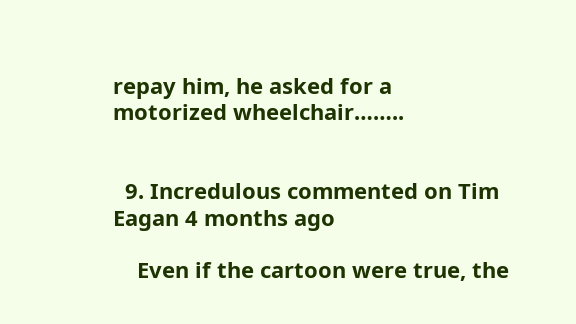repay him, he asked for a motorized wheelchair……..


  9. Incredulous commented on Tim Eagan 4 months ago

    Even if the cartoon were true, the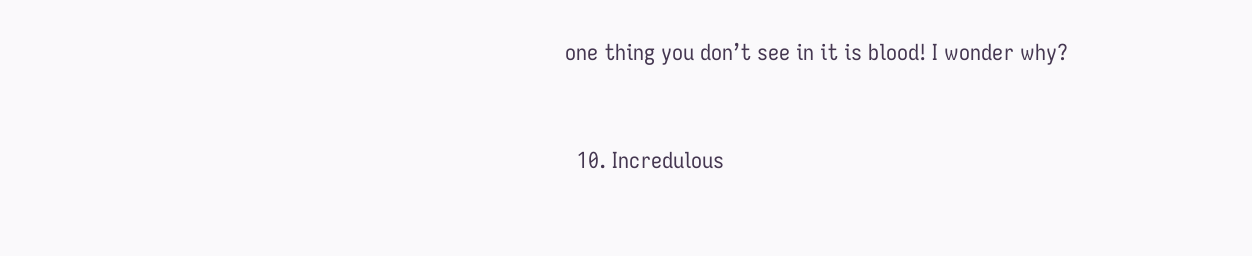one thing you don’t see in it is blood! I wonder why?


  10. Incredulous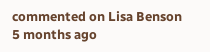commented on Lisa Benson 5 months ago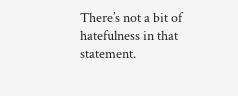There’s not a bit of hatefulness in that statement.